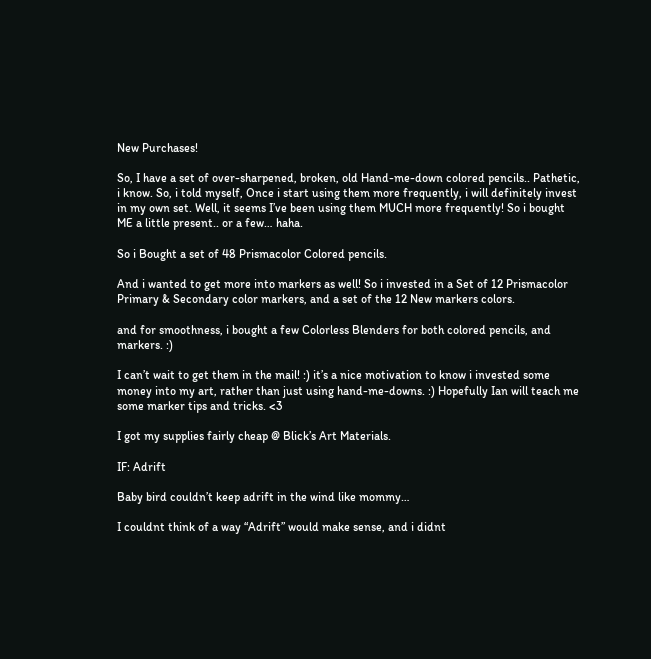New Purchases!

So, I have a set of over-sharpened, broken, old Hand-me-down colored pencils.. Pathetic, i know. So, i told myself, Once i start using them more frequently, i will definitely invest in my own set. Well, it seems I’ve been using them MUCH more frequently! So i bought ME a little present.. or a few… haha.

So i Bought a set of 48 Prismacolor Colored pencils.

And i wanted to get more into markers as well! So i invested in a Set of 12 Prismacolor Primary & Secondary color markers, and a set of the 12 New markers colors.

and for smoothness, i bought a few Colorless Blenders for both colored pencils, and markers. :)

I can’t wait to get them in the mail! :) it’s a nice motivation to know i invested some money into my art, rather than just using hand-me-downs. :) Hopefully Ian will teach me some marker tips and tricks. <3

I got my supplies fairly cheap @ Blick’s Art Materials.

IF: Adrift

Baby bird couldn’t keep adrift in the wind like mommy…

I couldnt think of a way “Adrift” would make sense, and i didnt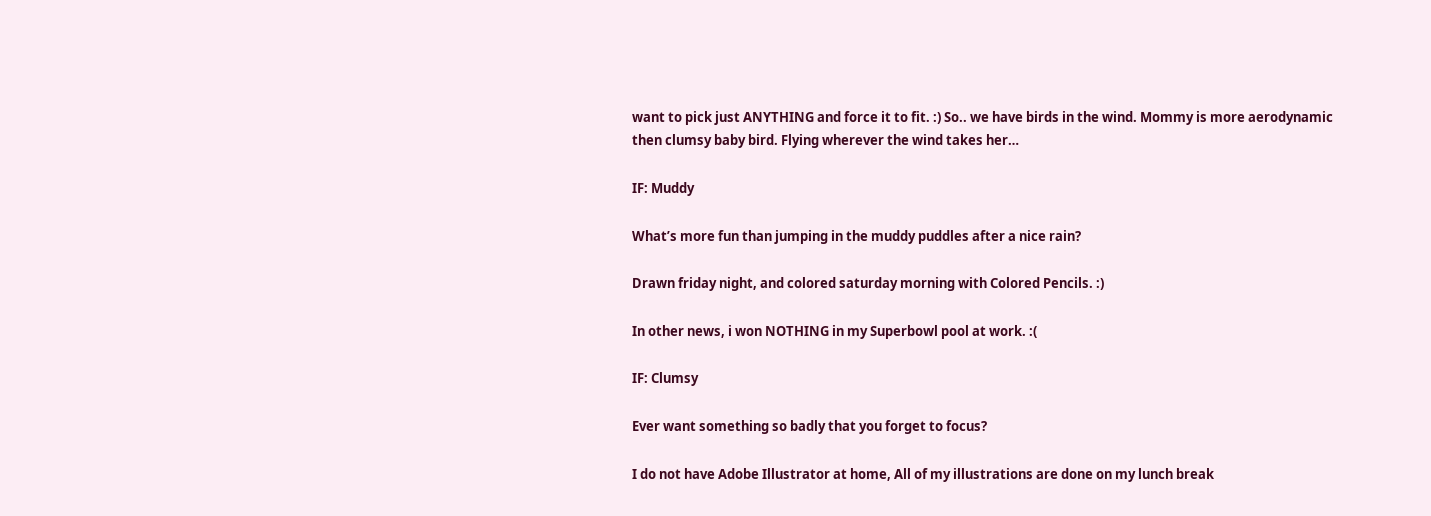want to pick just ANYTHING and force it to fit. :) So.. we have birds in the wind. Mommy is more aerodynamic then clumsy baby bird. Flying wherever the wind takes her…

IF: Muddy

What’s more fun than jumping in the muddy puddles after a nice rain?

Drawn friday night, and colored saturday morning with Colored Pencils. :)

In other news, i won NOTHING in my Superbowl pool at work. :(

IF: Clumsy

Ever want something so badly that you forget to focus?

I do not have Adobe Illustrator at home, All of my illustrations are done on my lunch break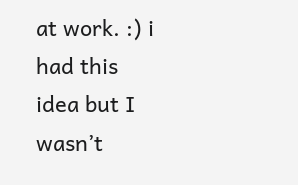at work. :) i had this idea but I wasn’t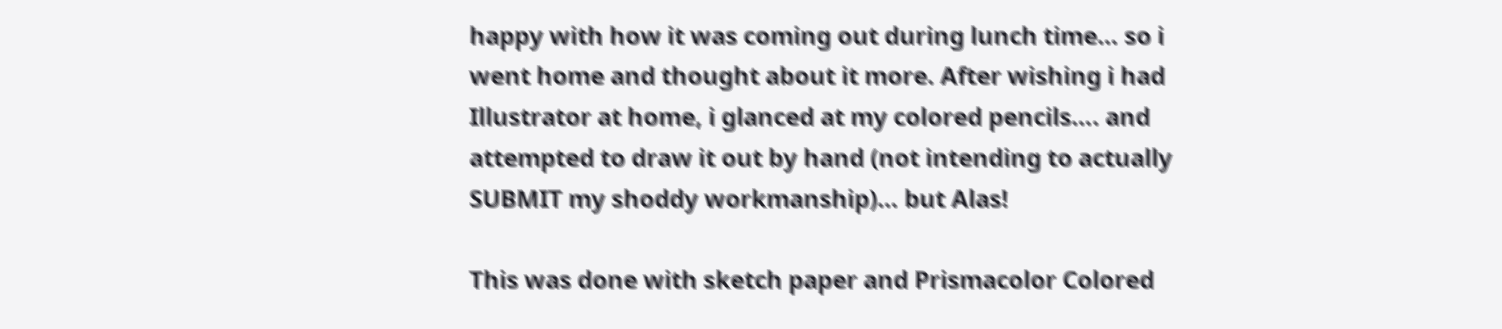happy with how it was coming out during lunch time… so i went home and thought about it more. After wishing i had Illustrator at home, i glanced at my colored pencils…. and attempted to draw it out by hand (not intending to actually SUBMIT my shoddy workmanship)… but Alas!

This was done with sketch paper and Prismacolor Colored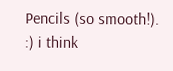Pencils (so smooth!). :) i think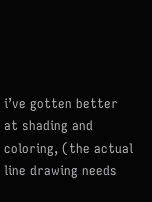i’ve gotten better at shading and coloring, (the actual line drawing needs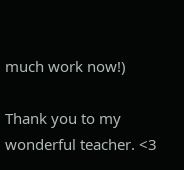much work now!)

Thank you to my wonderful teacher. <3